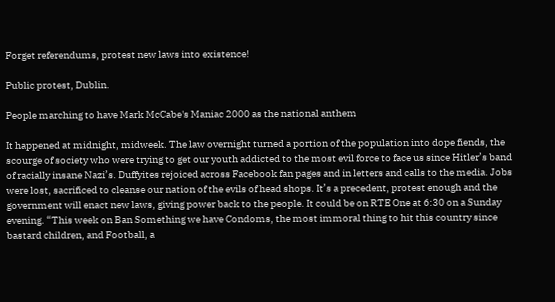Forget referendums, protest new laws into existence!

Public protest, Dublin.

People marching to have Mark McCabe's Maniac 2000 as the national anthem

It happened at midnight, midweek. The law overnight turned a portion of the population into dope fiends, the scourge of society who were trying to get our youth addicted to the most evil force to face us since Hitler’s band of racially insane Nazi’s. Duffyites rejoiced across Facebook fan pages and in letters and calls to the media. Jobs were lost, sacrificed to cleanse our nation of the evils of head shops. It’s a precedent, protest enough and the government will enact new laws, giving power back to the people. It could be on RTE One at 6:30 on a Sunday evening. “This week on Ban Something we have Condoms, the most immoral thing to hit this country since bastard children, and Football, a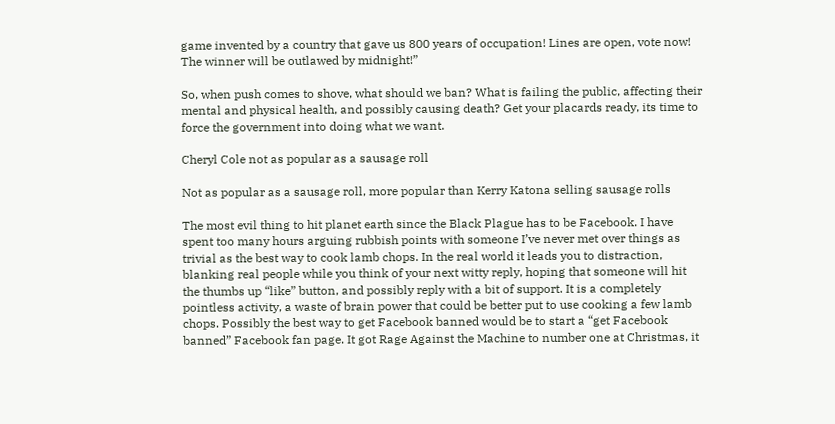game invented by a country that gave us 800 years of occupation! Lines are open, vote now! The winner will be outlawed by midnight!”

So, when push comes to shove, what should we ban? What is failing the public, affecting their mental and physical health, and possibly causing death? Get your placards ready, its time to force the government into doing what we want.

Cheryl Cole not as popular as a sausage roll

Not as popular as a sausage roll, more popular than Kerry Katona selling sausage rolls

The most evil thing to hit planet earth since the Black Plague has to be Facebook. I have spent too many hours arguing rubbish points with someone I’ve never met over things as trivial as the best way to cook lamb chops. In the real world it leads you to distraction, blanking real people while you think of your next witty reply, hoping that someone will hit the thumbs up “like” button, and possibly reply with a bit of support. It is a completely pointless activity, a waste of brain power that could be better put to use cooking a few lamb chops. Possibly the best way to get Facebook banned would be to start a “get Facebook banned” Facebook fan page. It got Rage Against the Machine to number one at Christmas, it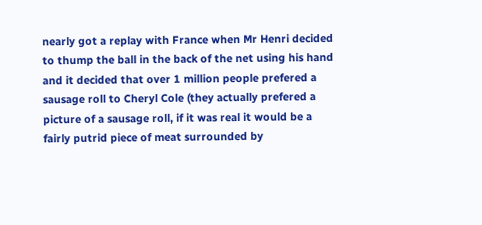nearly got a replay with France when Mr Henri decided to thump the ball in the back of the net using his hand and it decided that over 1 million people prefered a sausage roll to Cheryl Cole (they actually prefered a picture of a sausage roll, if it was real it would be a fairly putrid piece of meat surrounded by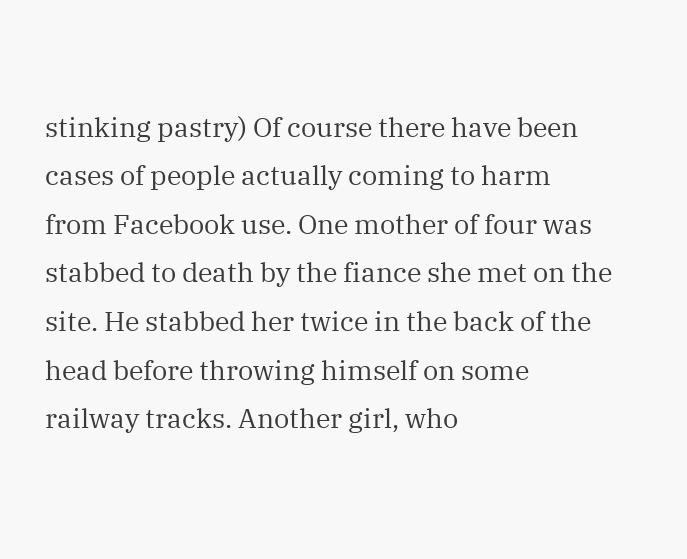stinking pastry) Of course there have been cases of people actually coming to harm from Facebook use. One mother of four was stabbed to death by the fiance she met on the site. He stabbed her twice in the back of the head before throwing himself on some railway tracks. Another girl, who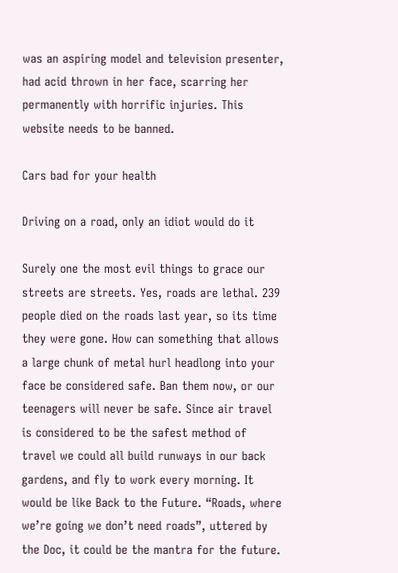was an aspiring model and television presenter, had acid thrown in her face, scarring her permanently with horrific injuries. This website needs to be banned.

Cars bad for your health

Driving on a road, only an idiot would do it

Surely one the most evil things to grace our streets are streets. Yes, roads are lethal. 239 people died on the roads last year, so its time they were gone. How can something that allows a large chunk of metal hurl headlong into your face be considered safe. Ban them now, or our teenagers will never be safe. Since air travel is considered to be the safest method of travel we could all build runways in our back gardens, and fly to work every morning. It would be like Back to the Future. “Roads, where we’re going we don’t need roads”, uttered by the Doc, it could be the mantra for the future.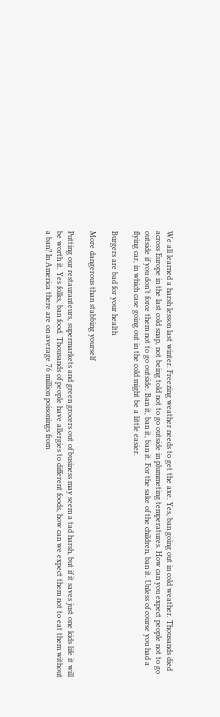We all learned a harsh lesson last winter. Freezing weather needs to get the axe. Yes, ban going out in cold weather. Thousands died across Europe in the last cold snap, not being told not to go outside in plummeting temperatures. How can you expect people not to go outside if you don’t force them not to go outside. Ban it, ban it, ban it. For the sake of the children, ban it. Unless of course you had a flying car, in which case going out in the cold might be a little easier.

Burgers are bad for your health

More dangerous than stabbing yourself

Putting our restauranteurs, supermarkets and green grocers out of business may seem a tad harsh, but if it saves just one kids life it will be worth it. Yes folks, ban food. Thousands of people have allergies to different foods, how can we expect them not to eat them without a ban? In America there are on average 76 million poisonings from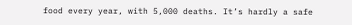food every year, with 5,000 deaths. It’s hardly a safe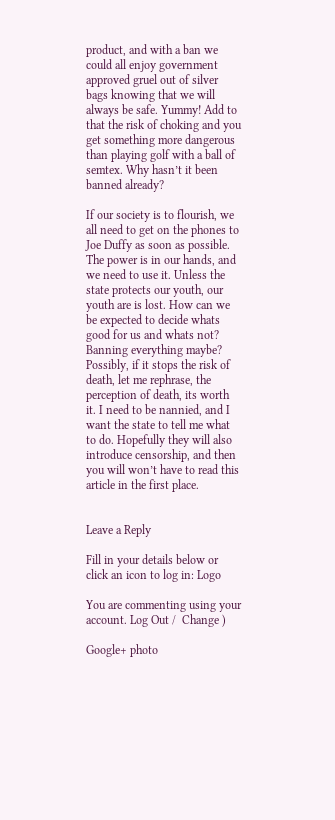product, and with a ban we could all enjoy government approved gruel out of silver bags knowing that we will always be safe. Yummy! Add to that the risk of choking and you get something more dangerous than playing golf with a ball of semtex. Why hasn’t it been banned already?

If our society is to flourish, we all need to get on the phones to Joe Duffy as soon as possible. The power is in our hands, and we need to use it. Unless the state protects our youth, our youth are is lost. How can we be expected to decide whats good for us and whats not? Banning everything maybe? Possibly, if it stops the risk of death, let me rephrase, the perception of death, its worth it. I need to be nannied, and I want the state to tell me what to do. Hopefully they will also introduce censorship, and then you will won’t have to read this article in the first place.


Leave a Reply

Fill in your details below or click an icon to log in: Logo

You are commenting using your account. Log Out /  Change )

Google+ photo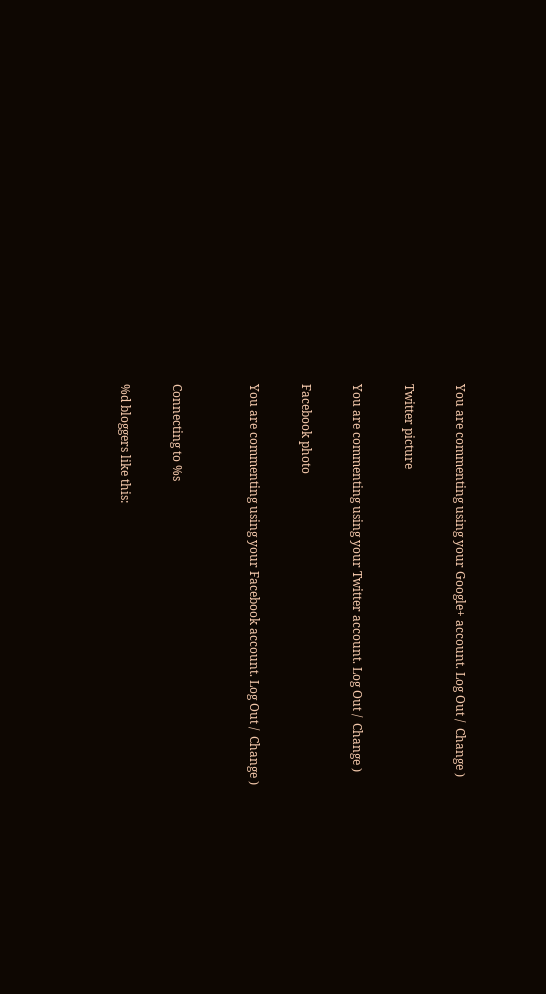You are commenting using your Google+ account. Log Out /  Change )

Twitter picture

You are commenting using your Twitter account. Log Out /  Change )

Facebook photo

You are commenting using your Facebook account. Log Out /  Change )


Connecting to %s

%d bloggers like this: